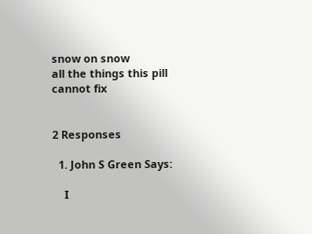snow on snow
all the things this pill
cannot fix


2 Responses

  1. John S Green Says:

    I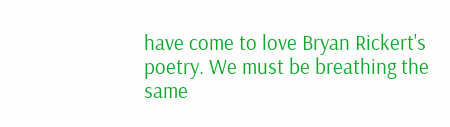have come to love Bryan Rickert's poetry. We must be breathing the same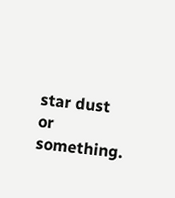star dust or something.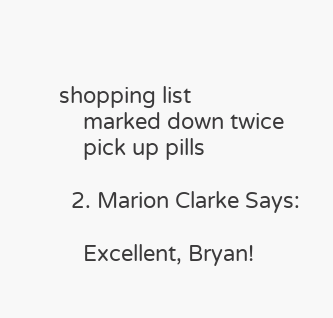shopping list
    marked down twice
    pick up pills

  2. Marion Clarke Says:

    Excellent, Bryan!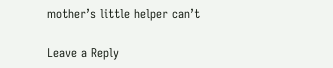mother’s little helper can’t

Leave a Reply